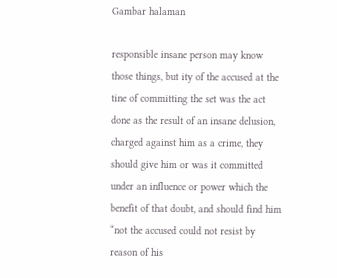Gambar halaman

responsible insane person may know those things, but ity of the accused at the tine of committing the set was the act done as the result of an insane delusion, charged against him as a crime, they should give him or was it committed under an influence or power which the benefit of that doubt, and should find him “not the accused could not resist by reason of his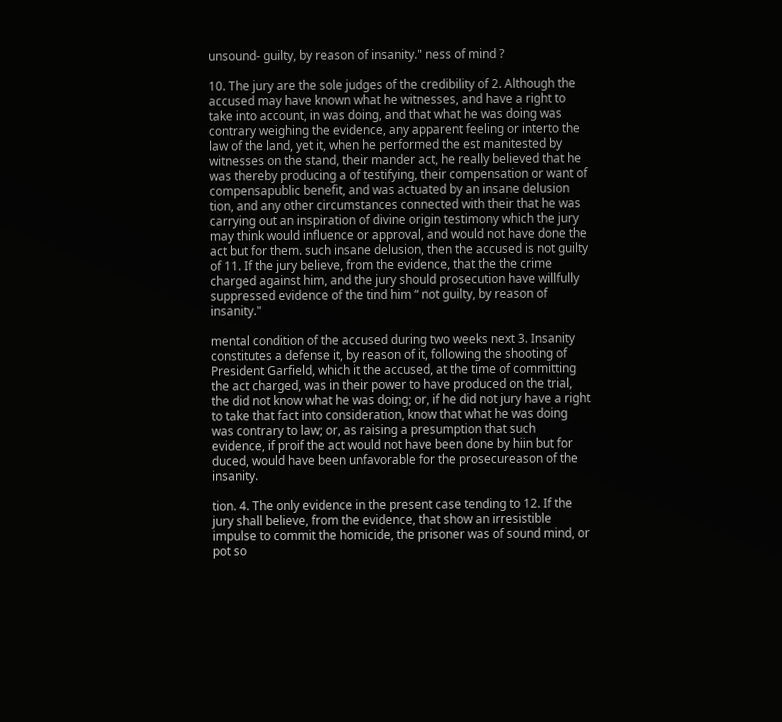unsound- guilty, by reason of insanity." ness of mind ?

10. The jury are the sole judges of the credibility of 2. Although the accused may have known what he witnesses, and have a right to take into account, in was doing, and that what he was doing was contrary weighing the evidence, any apparent feeling or interto the law of the land, yet it, when he performed the est manitested by witnesses on the stand, their mander act, he really believed that he was thereby producing a of testifying, their compensation or want of compensapublic benefit, and was actuated by an insane delusion tion, and any other circumstances connected with their that he was carrying out an inspiration of divine origin testimony which the jury may think would influence or approval, and would not have done the act but for them. such insane delusion, then the accused is not guilty of 11. If the jury believe, from the evidence, that the the crime charged against him, and the jury should prosecution have willfully suppressed evidence of the tind him “ not guilty, by reason of insanity."

mental condition of the accused during two weeks next 3. Insanity constitutes a defense it, by reason of it, following the shooting of President Garfield, which it the accused, at the time of committing the act charged, was in their power to have produced on the trial, the did not know what he was doing; or, if he did not jury have a right to take that fact into consideration, know that what he was doing was contrary to law; or, as raising a presumption that such evidence, if proif the act would not have been done by hiin but for duced, would have been unfavorable for the prosecureason of the insanity.

tion. 4. The only evidence in the present case tending to 12. If the jury shall believe, from the evidence, that show an irresistible impulse to commit the homicide, the prisoner was of sound mind, or pot so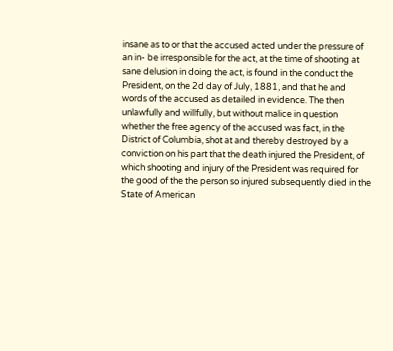insane as to or that the accused acted under the pressure of an in- be irresponsible for the act, at the time of shooting at sane delusion in doing the act, is found in the conduct the President, on the 2d day of July, 1881, and that he and words of the accused as detailed in evidence. The then unlawfully and willfully, but without malice in question whether the free agency of the accused was fact, in the District of Columbia, shot at and thereby destroyed by a conviction on his part that the death injured the President, of which shooting and injury of the President was required for the good of the the person so injured subsequently died in the State of American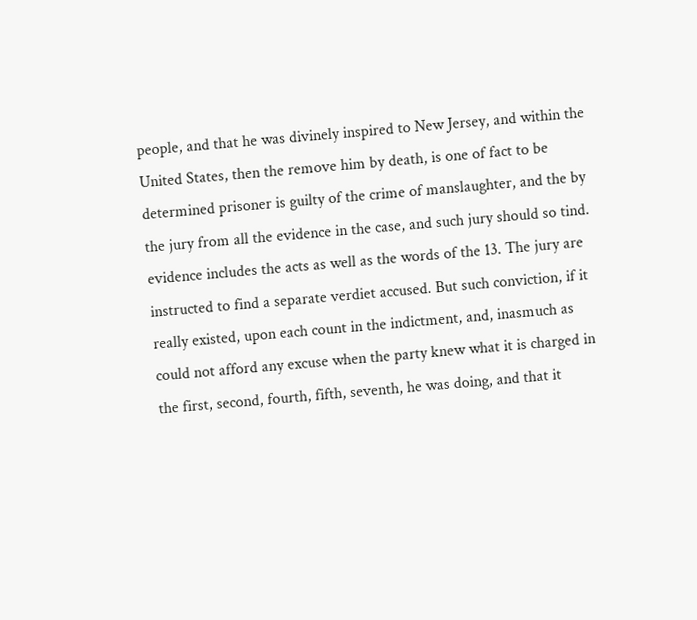people, and that he was divinely inspired to New Jersey, and within the United States, then the remove him by death, is one of fact to be determined prisoner is guilty of the crime of manslaughter, and the by the jury from all the evidence in the case, and such jury should so tind. evidence includes the acts as well as the words of the 13. The jury are instructed to find a separate verdiet accused. But such conviction, if it really existed, upon each count in the indictment, and, inasmuch as could not afford any excuse when the party knew what it is charged in the first, second, fourth, fifth, seventh, he was doing, and that it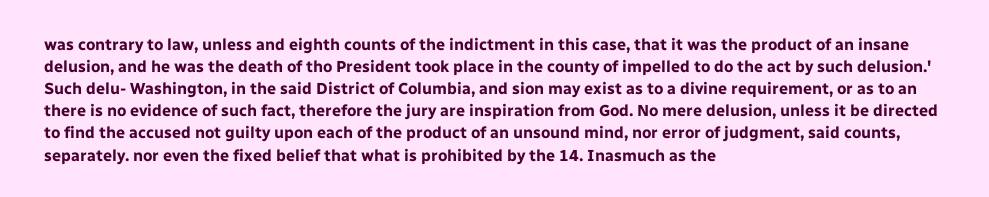was contrary to law, unless and eighth counts of the indictment in this case, that it was the product of an insane delusion, and he was the death of tho President took place in the county of impelled to do the act by such delusion.' Such delu- Washington, in the said District of Columbia, and sion may exist as to a divine requirement, or as to an there is no evidence of such fact, therefore the jury are inspiration from God. No mere delusion, unless it be directed to find the accused not guilty upon each of the product of an unsound mind, nor error of judgment, said counts, separately. nor even the fixed belief that what is prohibited by the 14. Inasmuch as the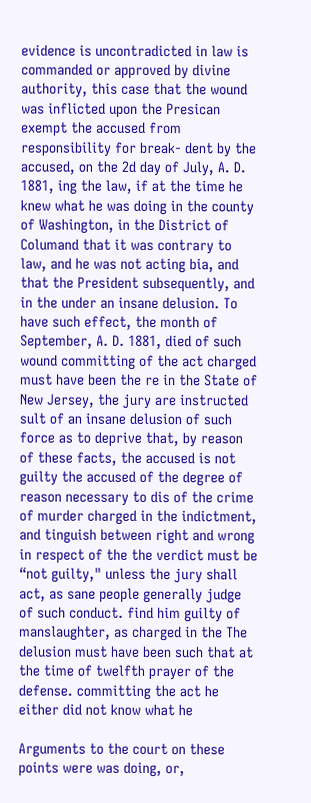evidence is uncontradicted in law is commanded or approved by divine authority, this case that the wound was inflicted upon the Presican exempt the accused from responsibility for break- dent by the accused, on the 2d day of July, A. D. 1881, ing the law, if at the time he knew what he was doing in the county of Washington, in the District of Columand that it was contrary to law, and he was not acting bia, and that the President subsequently, and in the under an insane delusion. To have such effect, the month of September, A. D. 1881, died of such wound committing of the act charged must have been the re in the State of New Jersey, the jury are instructed sult of an insane delusion of such force as to deprive that, by reason of these facts, the accused is not guilty the accused of the degree of reason necessary to dis of the crime of murder charged in the indictment, and tinguish between right and wrong in respect of the the verdict must be “not guilty," unless the jury shall act, as sane people generally judge of such conduct. find him guilty of manslaughter, as charged in the The delusion must have been such that at the time of twelfth prayer of the defense. committing the act he either did not know what he

Arguments to the court on these points were was doing, or,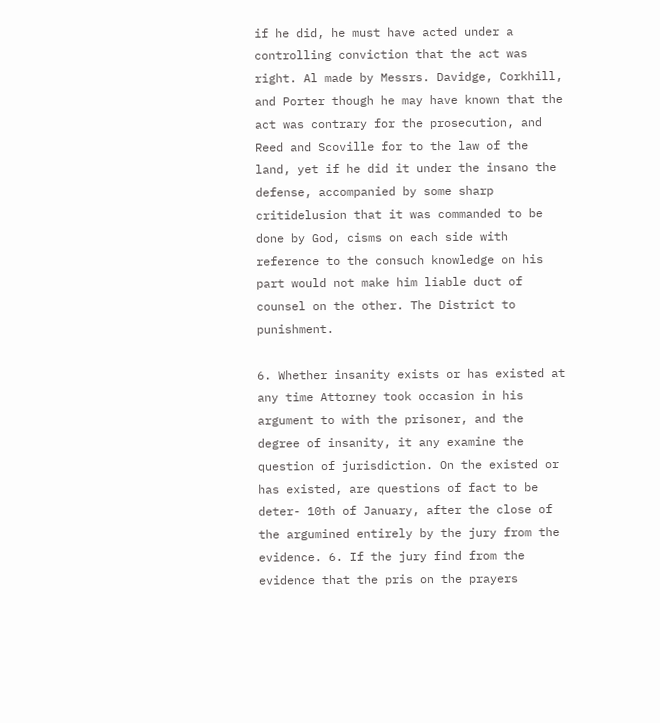if he did, he must have acted under a controlling conviction that the act was right. Al made by Messrs. Davidge, Corkhill, and Porter though he may have known that the act was contrary for the prosecution, and Reed and Scoville for to the law of the land, yet if he did it under the insano the defense, accompanied by some sharp critidelusion that it was commanded to be done by God, cisms on each side with reference to the consuch knowledge on his part would not make him liable duct of counsel on the other. The District to punishment.

6. Whether insanity exists or has existed at any time Attorney took occasion in his argument to with the prisoner, and the degree of insanity, it any examine the question of jurisdiction. On the existed or has existed, are questions of fact to be deter- 10th of January, after the close of the argumined entirely by the jury from the evidence. 6. If the jury find from the evidence that the pris on the prayers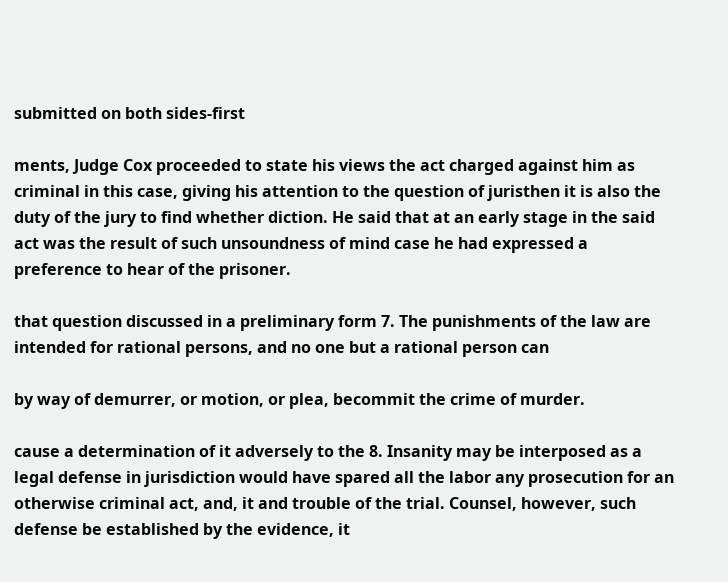submitted on both sides-first

ments, Judge Cox proceeded to state his views the act charged against him as criminal in this case, giving his attention to the question of juristhen it is also the duty of the jury to find whether diction. He said that at an early stage in the said act was the result of such unsoundness of mind case he had expressed a preference to hear of the prisoner.

that question discussed in a preliminary form 7. The punishments of the law are intended for rational persons, and no one but a rational person can

by way of demurrer, or motion, or plea, becommit the crime of murder.

cause a determination of it adversely to the 8. Insanity may be interposed as a legal defense in jurisdiction would have spared all the labor any prosecution for an otherwise criminal act, and, it and trouble of the trial. Counsel, however, such defense be established by the evidence, it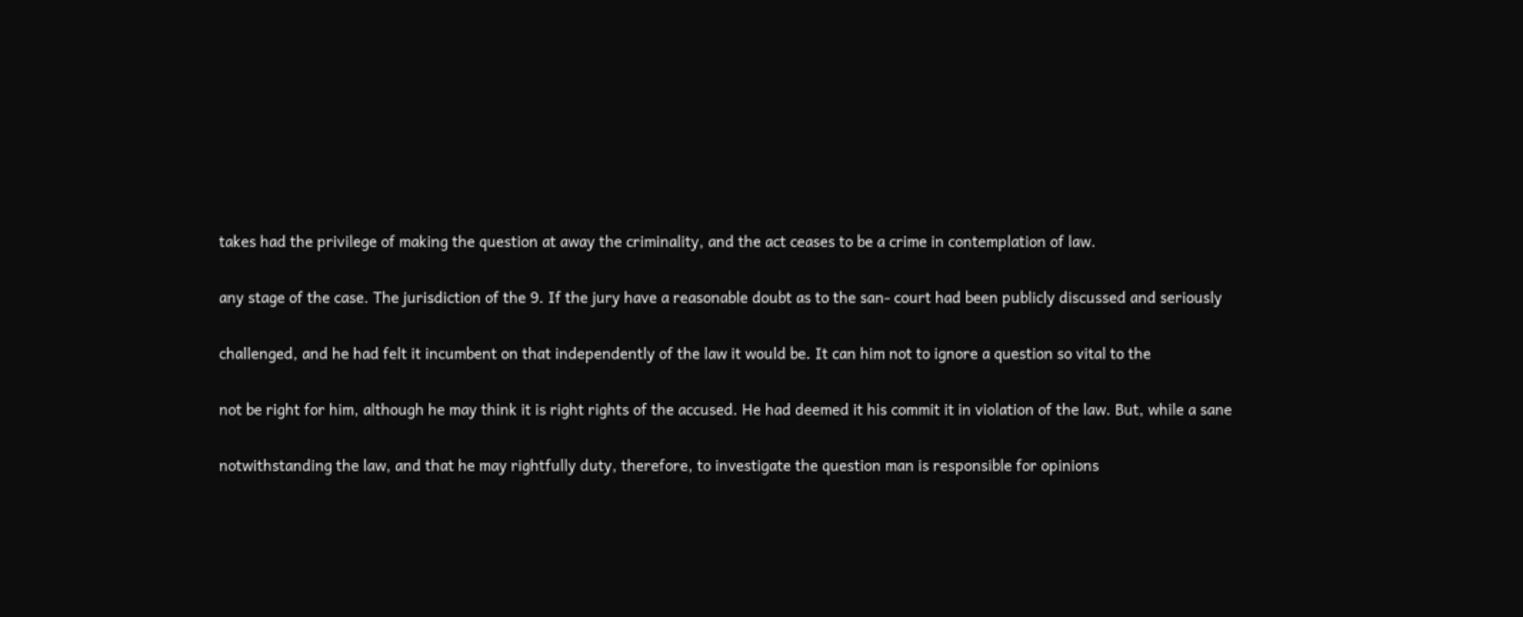takes had the privilege of making the question at away the criminality, and the act ceases to be a crime in contemplation of law.

any stage of the case. The jurisdiction of the 9. If the jury have a reasonable doubt as to the san- court had been publicly discussed and seriously

challenged, and he had felt it incumbent on that independently of the law it would be. It can him not to ignore a question so vital to the

not be right for him, although he may think it is right rights of the accused. He had deemed it his commit it in violation of the law. But, while a sane

notwithstanding the law, and that he may rightfully duty, therefore, to investigate the question man is responsible for opinions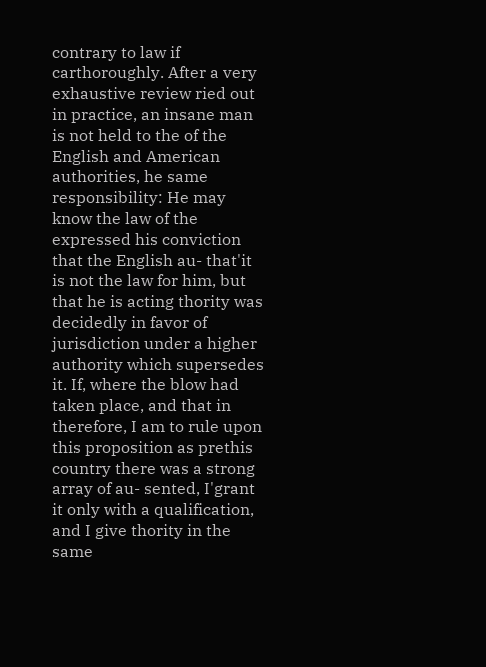contrary to law if carthoroughly. After a very exhaustive review ried out in practice, an insane man is not held to the of the English and American authorities, he same responsibility: He may know the law of the expressed his conviction that the English au- that'it is not the law for him, but that he is acting thority was decidedly in favor of jurisdiction under a higher authority which supersedes it. If, where the blow had taken place, and that in therefore, I am to rule upon this proposition as prethis country there was a strong array of au- sented, I'grant it only with a qualification, and I give thority in the same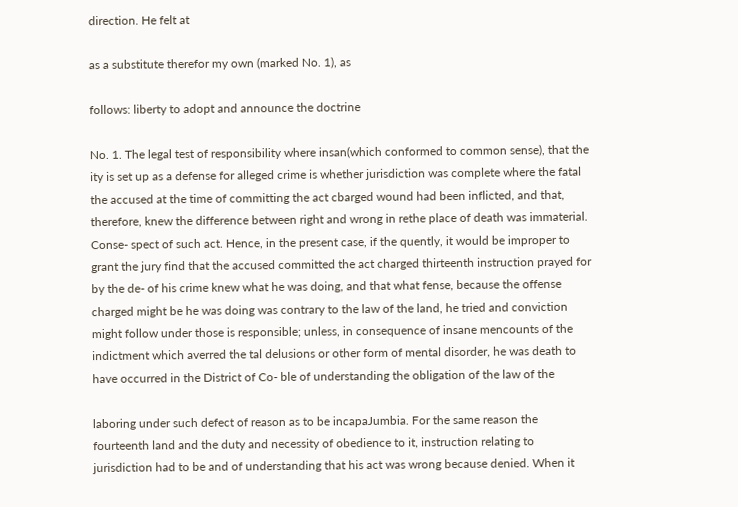direction. He felt at

as a substitute therefor my own (marked No. 1), as

follows: liberty to adopt and announce the doctrine

No. 1. The legal test of responsibility where insan(which conformed to common sense), that the ity is set up as a defense for alleged crime is whether jurisdiction was complete where the fatal the accused at the time of committing the act cbarged wound had been inflicted, and that, therefore, knew the difference between right and wrong in rethe place of death was immaterial. Conse- spect of such act. Hence, in the present case, if the quently, it would be improper to grant the jury find that the accused committed the act charged thirteenth instruction prayed for by the de- of his crime knew what he was doing, and that what fense, because the offense charged might be he was doing was contrary to the law of the land, he tried and conviction might follow under those is responsible; unless, in consequence of insane mencounts of the indictment which averred the tal delusions or other form of mental disorder, he was death to have occurred in the District of Co- ble of understanding the obligation of the law of the

laboring under such defect of reason as to be incapaJumbia. For the same reason the fourteenth land and the duty and necessity of obedience to it, instruction relating to jurisdiction had to be and of understanding that his act was wrong because denied. When it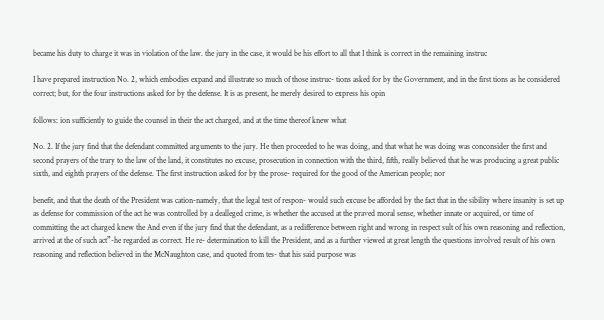became his duty to charge it was in violation of the law. the jury in the case, it would be his effort to all that I think is correct in the remaining instruc

I have prepared instruction No. 2, which embodies expand and illustrate so much of those instruc- tions asked for by the Government, and in the first tions as he considered correct; but, for the four instructions asked for by the defense. It is as present, he merely desired to express his opin

follows: ion sufficiently to guide the counsel in their the act charged, and at the time thereof knew what

No. 2. If the jury find that the defendant committed arguments to the jury. He then proceeded to he was doing, and that what he was doing was conconsider the first and second prayers of the trary to the law of the land, it constitutes no excuse, prosecution in connection with the third, fifth, really believed that he was producing a great public sixth, and eighth prayers of the defense. The first instruction asked for by the prose- required for the good of the American people; nor

benefit, and that the death of the President was cation-namely, that the legal test of respon- would such excuse be afforded by the fact that in the sibility where insanity is set up as defense for commission of the act he was controlled by a dealleged crime, is whether the accused at the praved moral sense, whether innate or acquired, or time of committing the act charged knew the And even if the jury find that the defendant, as a redifference between right and wrong in respect sult of his own reasoning and reflection, arrived at the of such act”-he regarded as correct. He re- determination to kill the President, and as a further viewed at great length the questions involved result of his own reasoning and reflection believed in the McNaughton case, and quoted from tes- that his said purpose was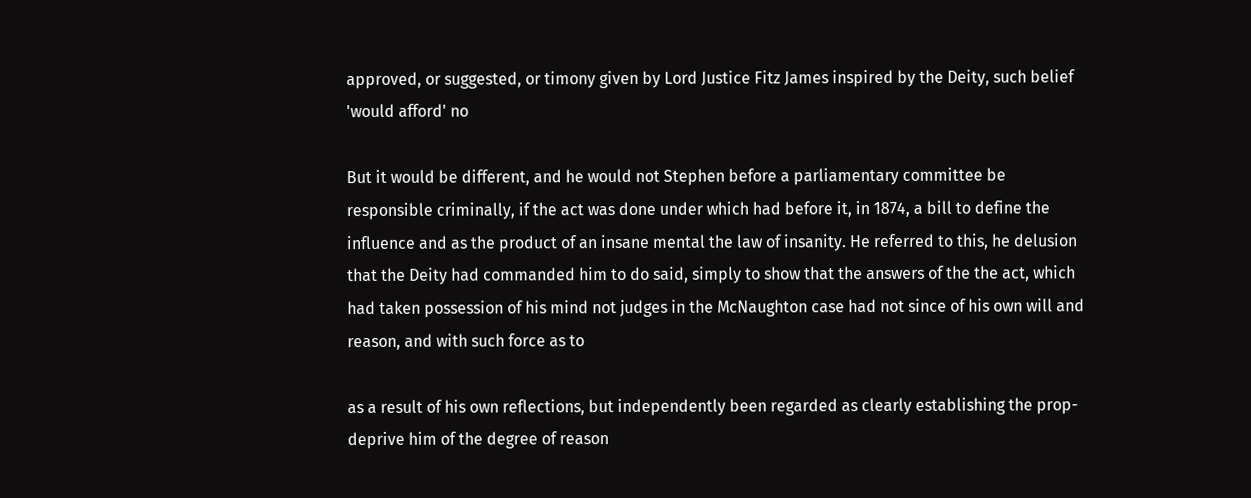approved, or suggested, or timony given by Lord Justice Fitz James inspired by the Deity, such belief 'would afford' no

But it would be different, and he would not Stephen before a parliamentary committee be responsible criminally, if the act was done under which had before it, in 1874, a bill to define the influence and as the product of an insane mental the law of insanity. He referred to this, he delusion that the Deity had commanded him to do said, simply to show that the answers of the the act, which had taken possession of his mind not judges in the McNaughton case had not since of his own will and reason, and with such force as to

as a result of his own reflections, but independently been regarded as clearly establishing the prop- deprive him of the degree of reason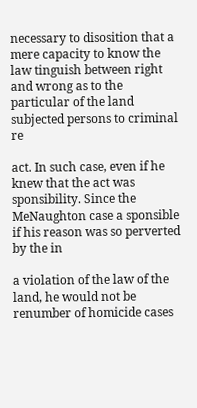necessary to disosition that a mere capacity to know the law tinguish between right and wrong as to the particular of the land subjected persons to criminal re

act. In such case, even if he knew that the act was sponsibility. Since the MeNaughton case a sponsible if his reason was so perverted by the in

a violation of the law of the land, he would not be renumber of homicide cases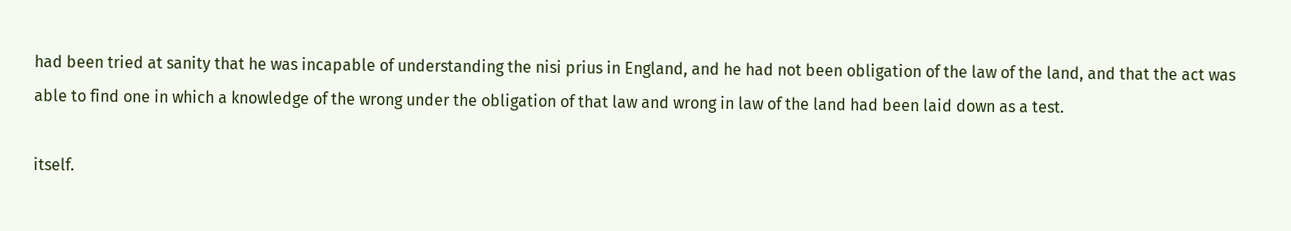had been tried at sanity that he was incapable of understanding the nisi prius in England, and he had not been obligation of the law of the land, and that the act was able to find one in which a knowledge of the wrong under the obligation of that law and wrong in law of the land had been laid down as a test.

itself.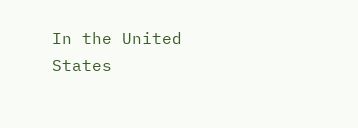In the United States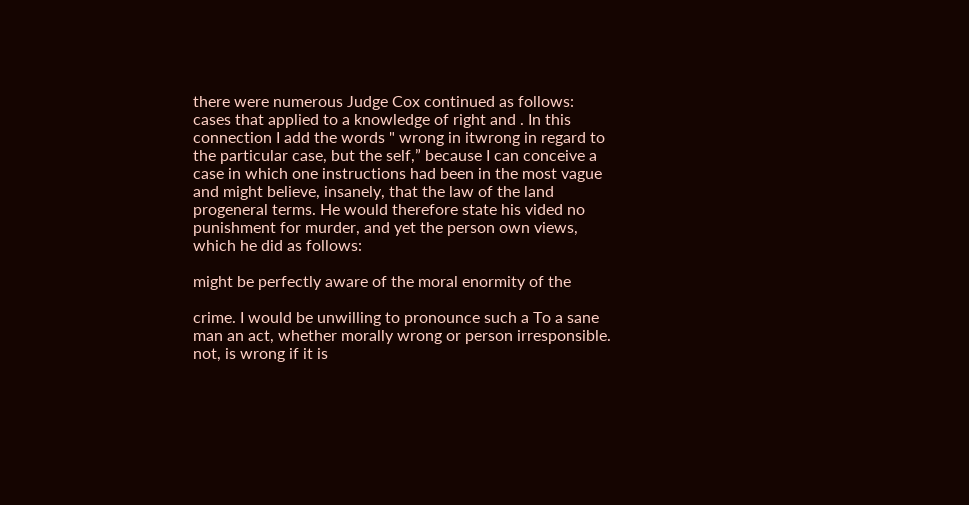there were numerous Judge Cox continued as follows: cases that applied to a knowledge of right and . In this connection I add the words " wrong in itwrong in regard to the particular case, but the self,” because I can conceive a case in which one instructions had been in the most vague and might believe, insanely, that the law of the land progeneral terms. He would therefore state his vided no punishment for murder, and yet the person own views, which he did as follows:

might be perfectly aware of the moral enormity of the

crime. I would be unwilling to pronounce such a To a sane man an act, whether morally wrong or person irresponsible. not, is wrong if it is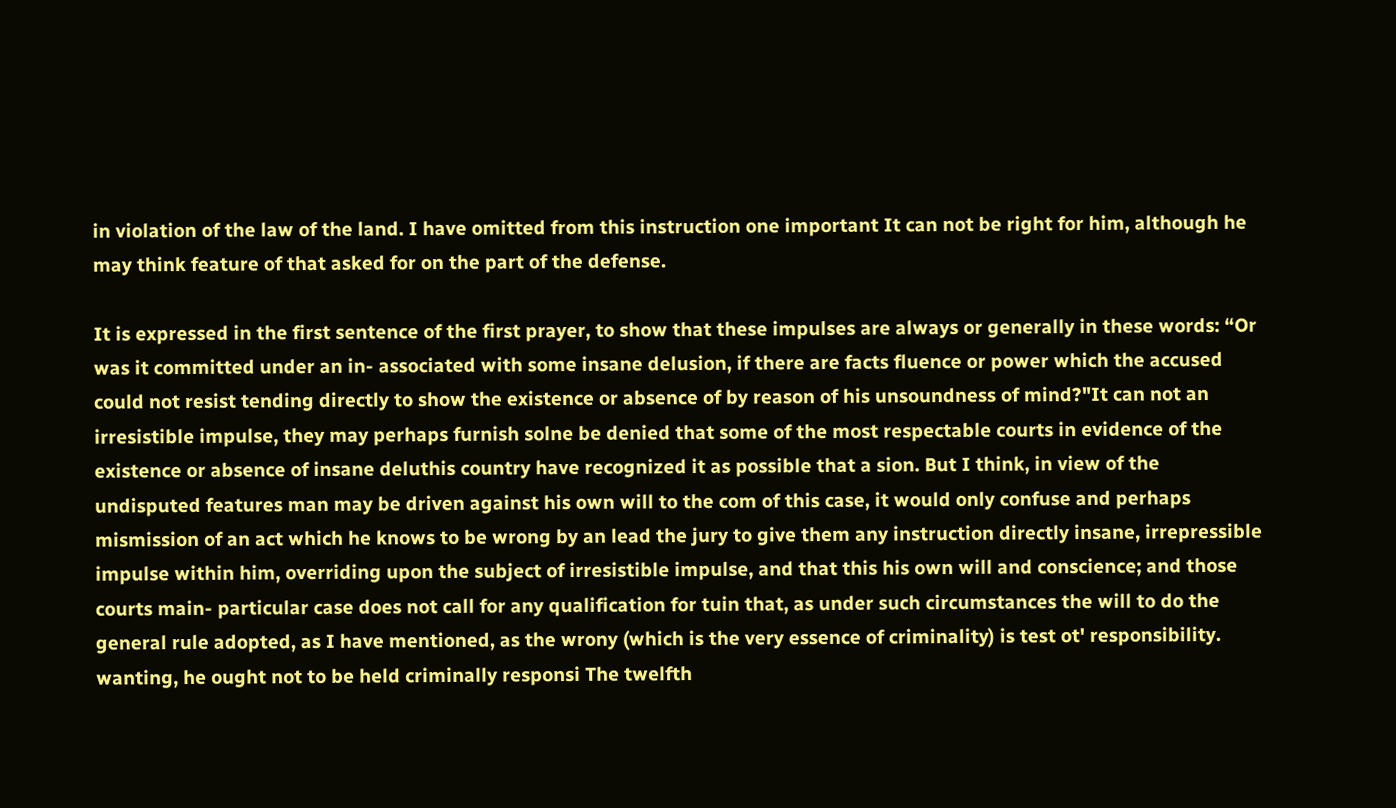in violation of the law of the land. I have omitted from this instruction one important It can not be right for him, although he may think feature of that asked for on the part of the defense.

It is expressed in the first sentence of the first prayer, to show that these impulses are always or generally in these words: “Or was it committed under an in- associated with some insane delusion, if there are facts fluence or power which the accused could not resist tending directly to show the existence or absence of by reason of his unsoundness of mind?"It can not an irresistible impulse, they may perhaps furnish solne be denied that some of the most respectable courts in evidence of the existence or absence of insane deluthis country have recognized it as possible that a sion. But I think, in view of the undisputed features man may be driven against his own will to the com of this case, it would only confuse and perhaps mismission of an act which he knows to be wrong by an lead the jury to give them any instruction directly insane, irrepressible impulse within him, overriding upon the subject of irresistible impulse, and that this his own will and conscience; and those courts main- particular case does not call for any qualification for tuin that, as under such circumstances the will to do the general rule adopted, as I have mentioned, as the wrony (which is the very essence of criminality) is test ot' responsibility. wanting, he ought not to be held criminally responsi The twelfth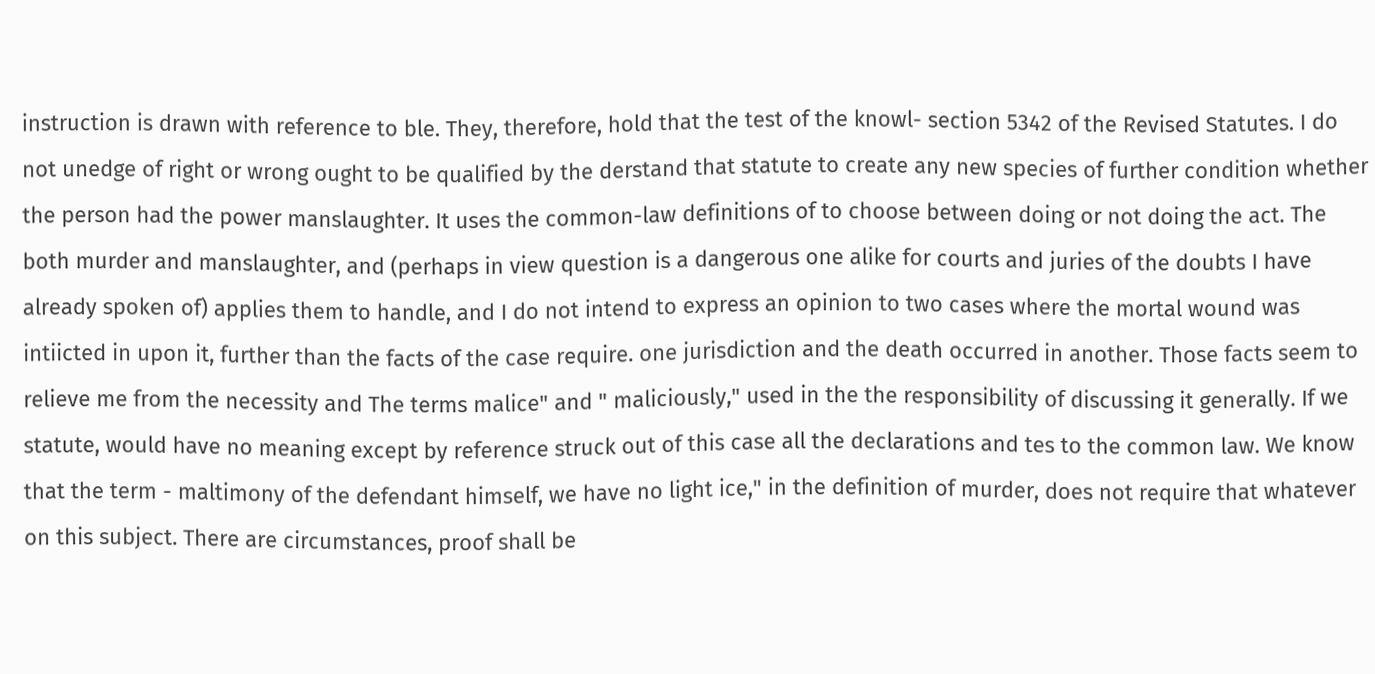instruction is drawn with reference to ble. They, therefore, hold that the test of the knowl- section 5342 of the Revised Statutes. I do not unedge of right or wrong ought to be qualified by the derstand that statute to create any new species of further condition whether the person had the power manslaughter. It uses the common-law definitions of to choose between doing or not doing the act. The both murder and manslaughter, and (perhaps in view question is a dangerous one alike for courts and juries of the doubts I have already spoken of) applies them to handle, and I do not intend to express an opinion to two cases where the mortal wound was intiicted in upon it, further than the facts of the case require. one jurisdiction and the death occurred in another. Those facts seem to relieve me from the necessity and The terms malice" and " maliciously," used in the the responsibility of discussing it generally. If we statute, would have no meaning except by reference struck out of this case all the declarations and tes to the common law. We know that the term - maltimony of the defendant himself, we have no light ice," in the definition of murder, does not require that whatever on this subject. There are circumstances, proof shall be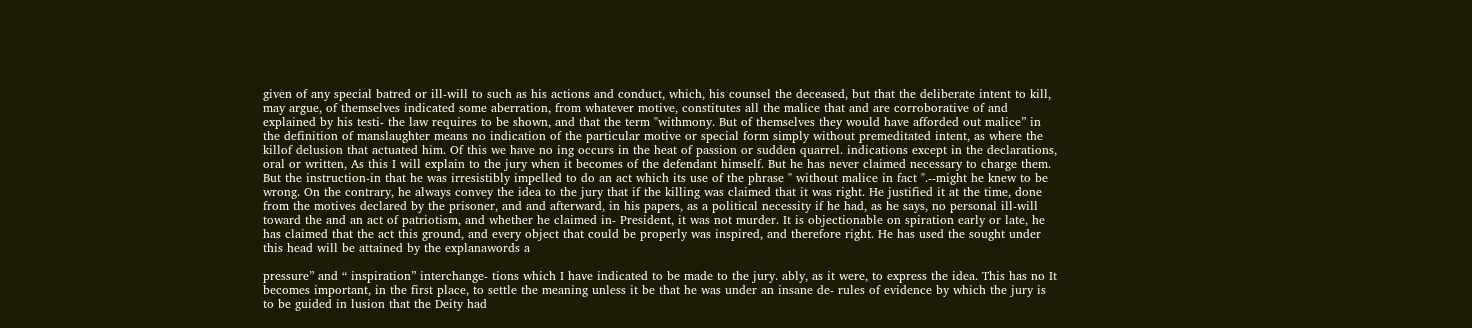given of any special batred or ill-will to such as his actions and conduct, which, his counsel the deceased, but that the deliberate intent to kill, may argue, of themselves indicated some aberration, from whatever motive, constitutes all the malice that and are corroborative of and explained by his testi- the law requires to be shown, and that the term "withmony. But of themselves they would have afforded out malice” in the definition of manslaughter means no indication of the particular motive or special form simply without premeditated intent, as where the killof delusion that actuated him. Of this we have no ing occurs in the heat of passion or sudden quarrel. indications except in the declarations, oral or written, As this I will explain to the jury when it becomes of the defendant himself. But he has never claimed necessary to charge them. But the instruction-in that he was irresistibly impelled to do an act which its use of the phrase " without malice in fact ".--might he knew to be wrong. On the contrary, he always convey the idea to the jury that if the killing was claimed that it was right. He justified it at the time, done from the motives declared by the prisoner, and and afterward, in his papers, as a political necessity if he had, as he says, no personal ill-will toward the and an act of patriotism, and whether he claimed in- President, it was not murder. It is objectionable on spiration early or late, he has claimed that the act this ground, and every object that could be properly was inspired, and therefore right. He has used the sought under this head will be attained by the explanawords a

pressure” and “ inspiration” interchange- tions which I have indicated to be made to the jury. ably, as it were, to express the idea. This has no It becomes important, in the first place, to settle the meaning unless it be that he was under an insane de- rules of evidence by which the jury is to be guided in lusion that the Deity had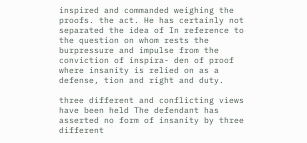inspired and commanded weighing the proofs. the act. He has certainly not separated the idea of In reference to the question on whom rests the burpressure and impulse from the conviction of inspira- den of proof where insanity is relied on as a defense, tion and right and duty.

three different and conflicting views have been held The defendant has asserted no form of insanity by three different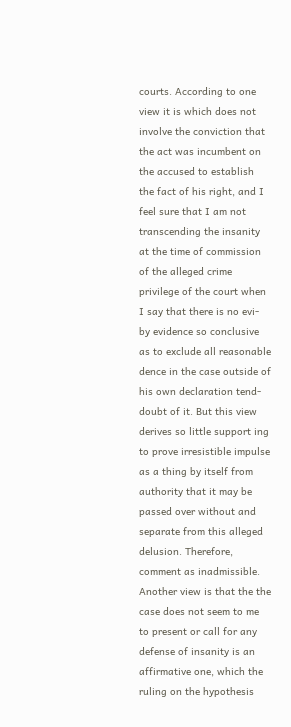courts. According to one view it is which does not involve the conviction that the act was incumbent on the accused to establish the fact of his right, and I feel sure that I am not transcending the insanity at the time of commission of the alleged crime privilege of the court when I say that there is no evi- by evidence so conclusive as to exclude all reasonable dence in the case outside of his own declaration tend- doubt of it. But this view derives so little support ing to prove irresistible impulse as a thing by itself from authority that it may be passed over without and separate from this alleged delusion. Therefore, comment as inadmissible. Another view is that the the case does not seem to me to present or call for any defense of insanity is an affirmative one, which the ruling on the hypothesis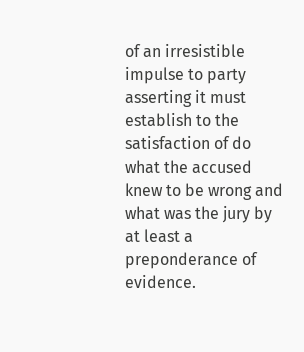of an irresistible impulse to party asserting it must establish to the satisfaction of do what the accused knew to be wrong and what was the jury by at least a preponderance of evidence.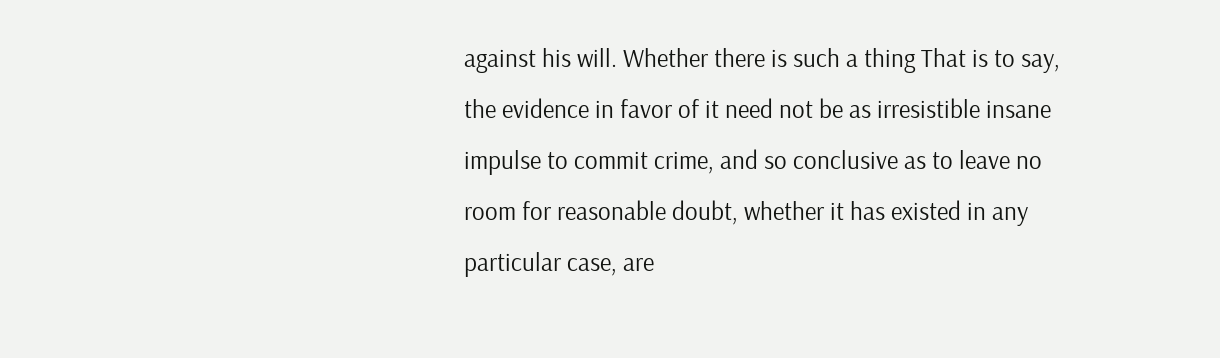against his will. Whether there is such a thing That is to say, the evidence in favor of it need not be as irresistible insane impulse to commit crime, and so conclusive as to leave no room for reasonable doubt, whether it has existed in any particular case, are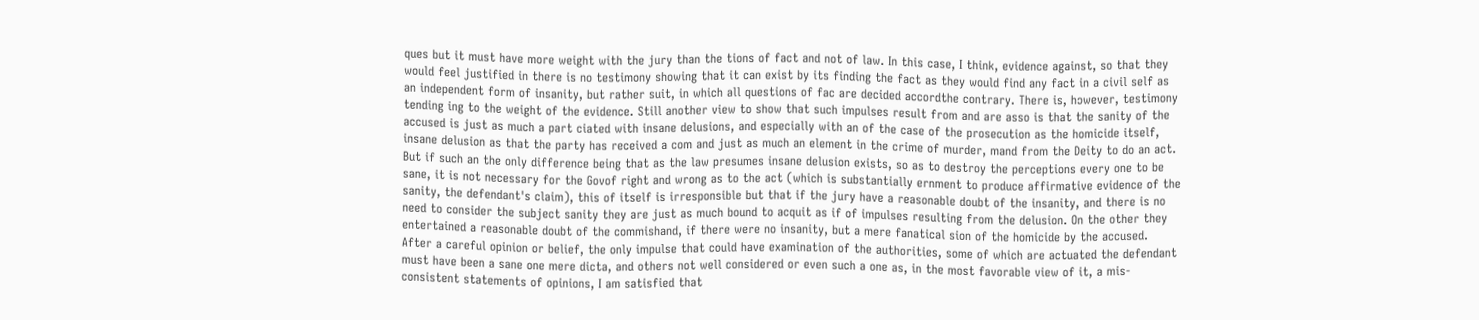ques but it must have more weight with the jury than the tions of fact and not of law. In this case, I think, evidence against, so that they would feel justified in there is no testimony showing that it can exist by its finding the fact as they would find any fact in a civil self as an independent form of insanity, but rather suit, in which all questions of fac are decided accordthe contrary. There is, hɔwever, testimony tending ing to the weight of the evidence. Still another view to show that such impulses result from and are asso is that the sanity of the accused is just as much a part ciated with insane delusions, and especially with an of the case of the prosecution as the homicide itself, insane delusion as that the party has received a com and just as much an element in the crime of murder, mand from the Deity to do an act. But if such an the only difference being that as the law presumes insane delusion exists, so as to destroy the perceptions every one to be sane, it is not necessary for the Govof right and wrong as to the act (which is substantially ernment to produce affirmative evidence of the sanity, the defendant's claim), this of itself is irresponsible but that if the jury have a reasonable doubt of the insanity, and there is no need to consider the subject sanity they are just as much bound to acquit as if of impulses resulting from the delusion. On the other they entertained a reasonable doubt of the commishand, if there were no insanity, but a mere fanatical sion of the homicide by the accused. After a careful opinion or belief, the only impulse that could have examination of the authorities, some of which are actuated the defendant must have been a sane one mere dicta, and others not well considered or even such a one as, in the most favorable view of it, a mis- consistent statements of opinions, I am satisfied that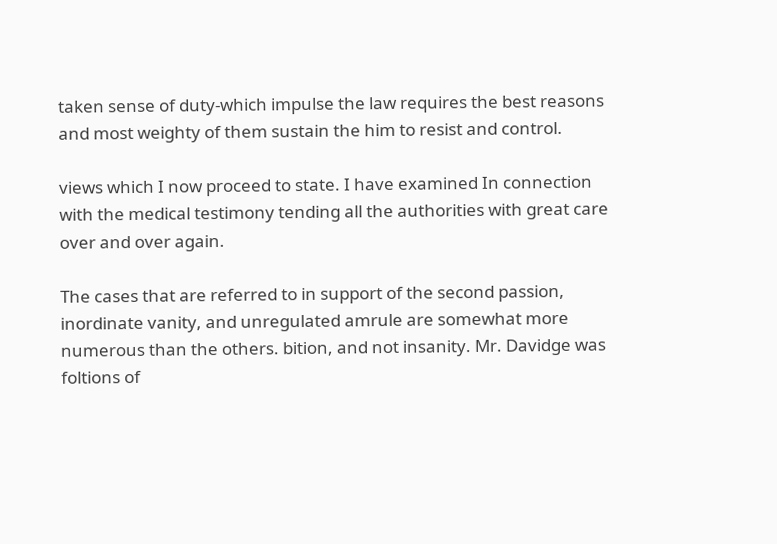taken sense of duty-which impulse the law requires the best reasons and most weighty of them sustain the him to resist and control.

views which I now proceed to state. I have examined In connection with the medical testimony tending all the authorities with great care over and over again.

The cases that are referred to in support of the second passion, inordinate vanity, and unregulated amrule are somewhat more numerous than the others. bition, and not insanity. Mr. Davidge was foltions of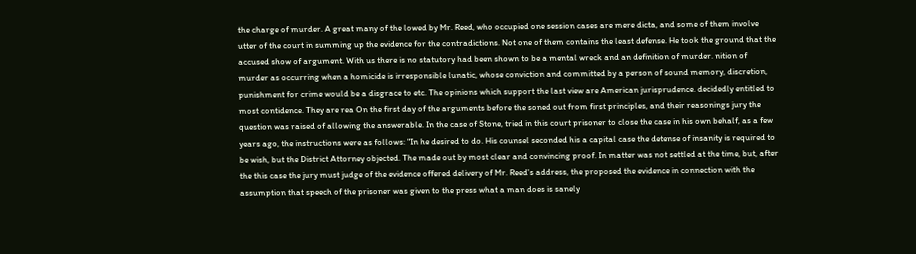the charge of murder. A great many of the lowed by Mr. Reed, who occupied one session cases are mere dicta, and some of them involve utter of the court in summing up the evidence for the contradictions. Not one of them contains the least defense. He took the ground that the accused show of argument. With us there is no statutory had been shown to be a mental wreck and an definition of murder. nition of murder as occurring when a homicide is irresponsible lunatic, whose conviction and committed by a person of sound memory, discretion, punishment for crime would be a disgrace to etc. The opinions which support the last view are American jurisprudence. decidedly entitled to most contidence. They are rea On the first day of the arguments before the soned out from first principles, and their reasonings jury the question was raised of allowing the answerable. In the case of Stone, tried in this court prisoner to close the case in his own behalf, as a few years ago, the instructions were as follows: "In he desired to do. His counsel seconded his a capital case the detense of insanity is required to be wish, but the District Attorney objected. The made out by most clear and convincing proof. In matter was not settled at the time, but, after the this case the jury must judge of the evidence offered delivery of Mr. Reed's address, the proposed the evidence in connection with the assumption that speech of the prisoner was given to the press what a man does is sanely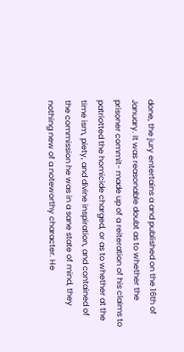done, the jury entertains a and published on the 16th of January. It was reasonable doubt as to whether the prisoner commit- made up of a reiteration of his claims to patriotted the homicide charged, or as to whether at the time ism, piety, and divine inspiration, and contained of the commission he was in a sane state of mind, they nothing new of a noteworthy character. He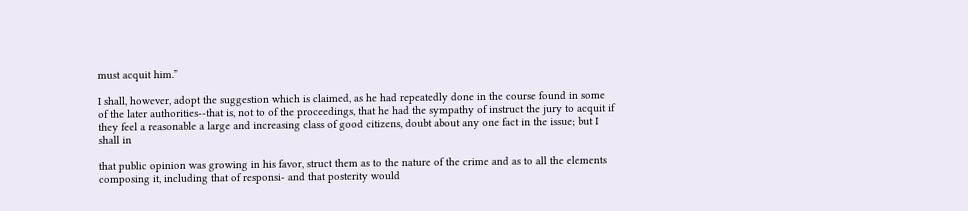must acquit him.”

I shall, however, adopt the suggestion which is claimed, as he had repeatedly done in the course found in some of the later authorities--that is, not to of the proceedings, that he had the sympathy of instruct the jury to acquit if they feel a reasonable a large and increasing class of good citizens, doubt about any one fact in the issue; but I shall in

that public opinion was growing in his favor, struct them as to the nature of the crime and as to all the elements composing it, including that of responsi- and that posterity would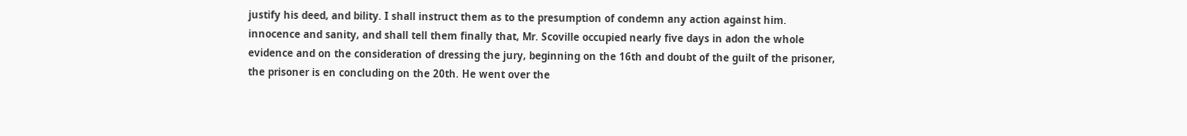justify his deed, and bility. I shall instruct them as to the presumption of condemn any action against him. innocence and sanity, and shall tell them finally that, Mr. Scoville occupied nearly five days in adon the whole evidence and on the consideration of dressing the jury, beginning on the 16th and doubt of the guilt of the prisoner, the prisoner is en concluding on the 20th. He went over the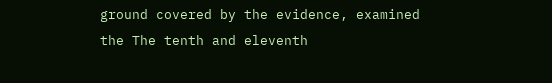ground covered by the evidence, examined the The tenth and eleventh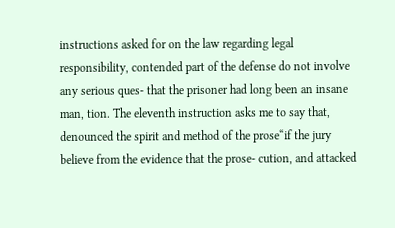instructions asked for on the law regarding legal responsibility, contended part of the defense do not involve any serious ques- that the prisoner had long been an insane man, tion. The eleventh instruction asks me to say that, denounced the spirit and method of the prose“if the jury believe from the evidence that the prose- cution, and attacked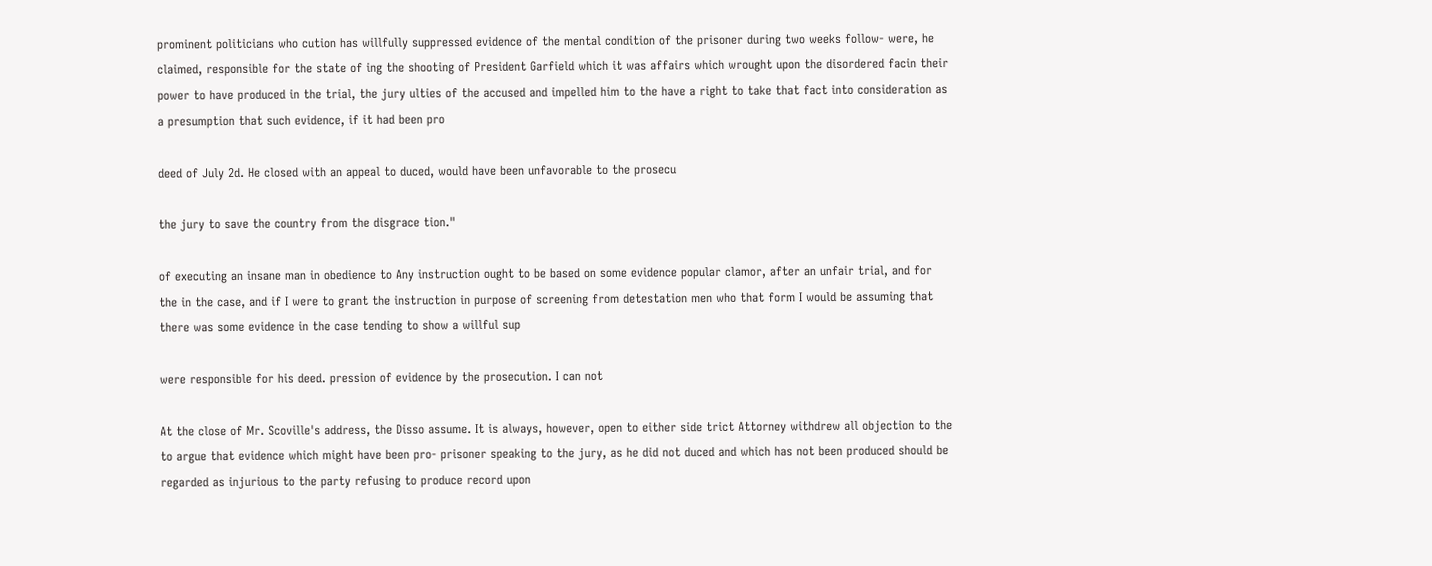prominent politicians who cution has willfully suppressed evidence of the mental condition of the prisoner during two weeks follow- were, he claimed, responsible for the state of ing the shooting of President Garfield which it was affairs which wrought upon the disordered facin their power to have produced in the trial, the jury ulties of the accused and impelled him to the have a right to take that fact into consideration as a presumption that such evidence, if it had been pro

deed of July 2d. He closed with an appeal to duced, would have been unfavorable to the prosecu

the jury to save the country from the disgrace tion."

of executing an insane man in obedience to Any instruction ought to be based on some evidence popular clamor, after an unfair trial, and for the in the case, and if I were to grant the instruction in purpose of screening from detestation men who that form I would be assuming that there was some evidence in the case tending to show a willful sup

were responsible for his deed. pression of evidence by the prosecution. I can not

At the close of Mr. Scoville's address, the Disso assume. It is always, however, open to either side trict Attorney withdrew all objection to the to argue that evidence which might have been pro- prisoner speaking to the jury, as he did not duced and which has not been produced should be regarded as injurious to the party refusing to produce record upon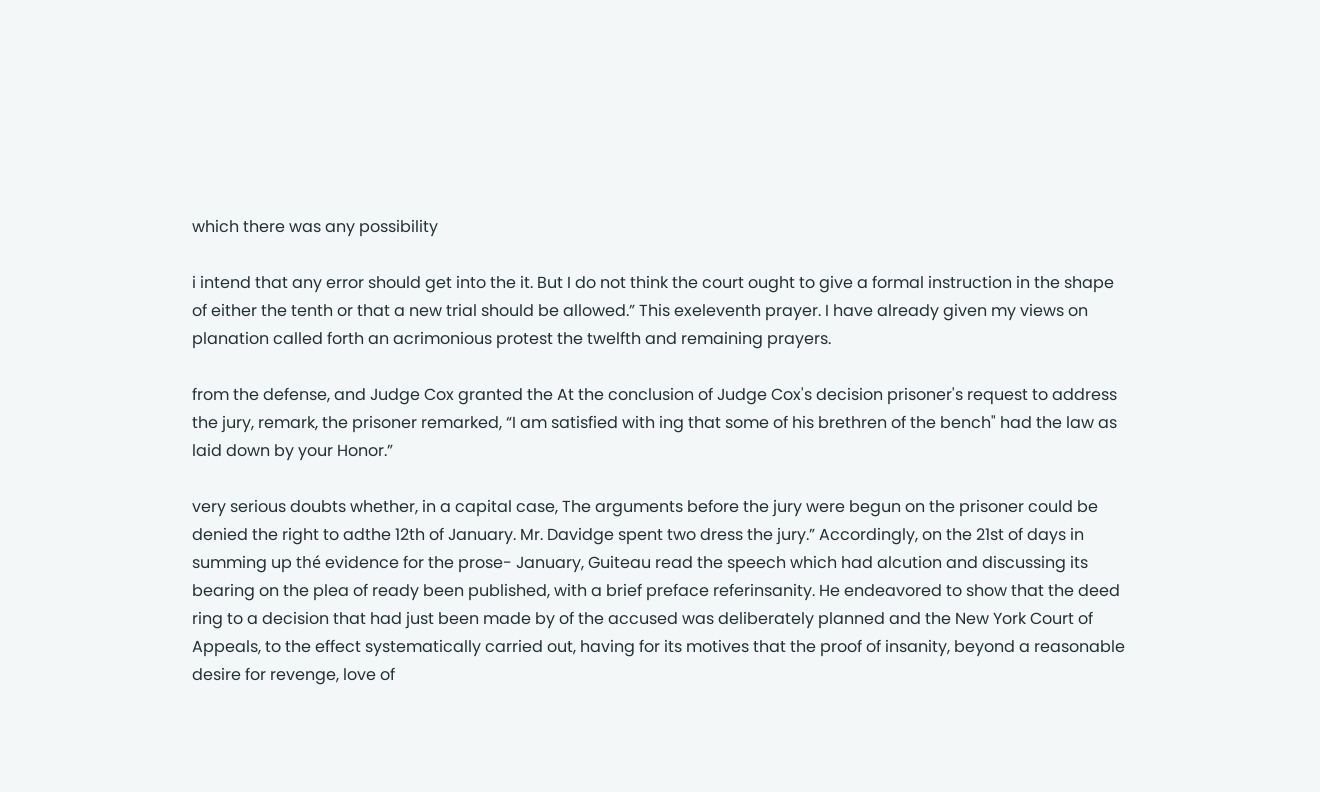which there was any possibility

i intend that any error should get into the it. But I do not think the court ought to give a formal instruction in the shape of either the tenth or that a new trial should be allowed.” This exeleventh prayer. I have already given my views on planation called forth an acrimonious protest the twelfth and remaining prayers.

from the defense, and Judge Cox granted the At the conclusion of Judge Cox's decision prisoner's request to address the jury, remark, the prisoner remarked, “I am satisfied with ing that some of his brethren of the bench" had the law as laid down by your Honor.”

very serious doubts whether, in a capital case, The arguments before the jury were begun on the prisoner could be denied the right to adthe 12th of January. Mr. Davidge spent two dress the jury.” Accordingly, on the 21st of days in summing up thé evidence for the prose- January, Guiteau read the speech which had alcution and discussing its bearing on the plea of ready been published, with a brief preface referinsanity. He endeavored to show that the deed ring to a decision that had just been made by of the accused was deliberately planned and the New York Court of Appeals, to the effect systematically carried out, having for its motives that the proof of insanity, beyond a reasonable desire for revenge, love of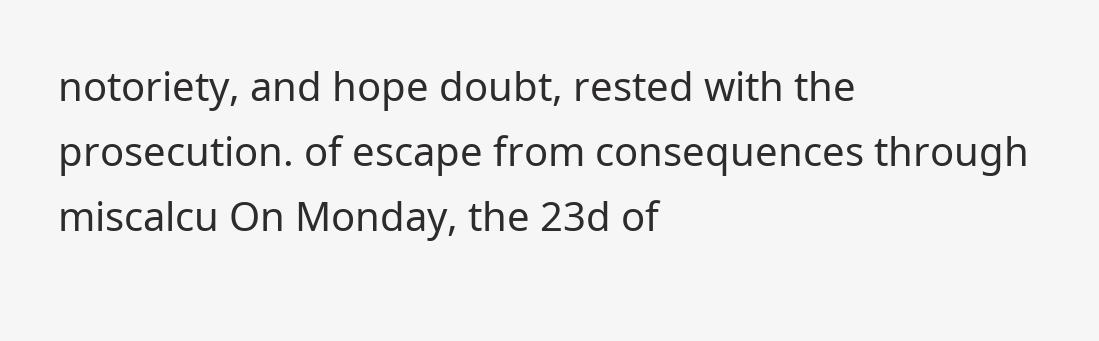notoriety, and hope doubt, rested with the prosecution. of escape from consequences through miscalcu On Monday, the 23d of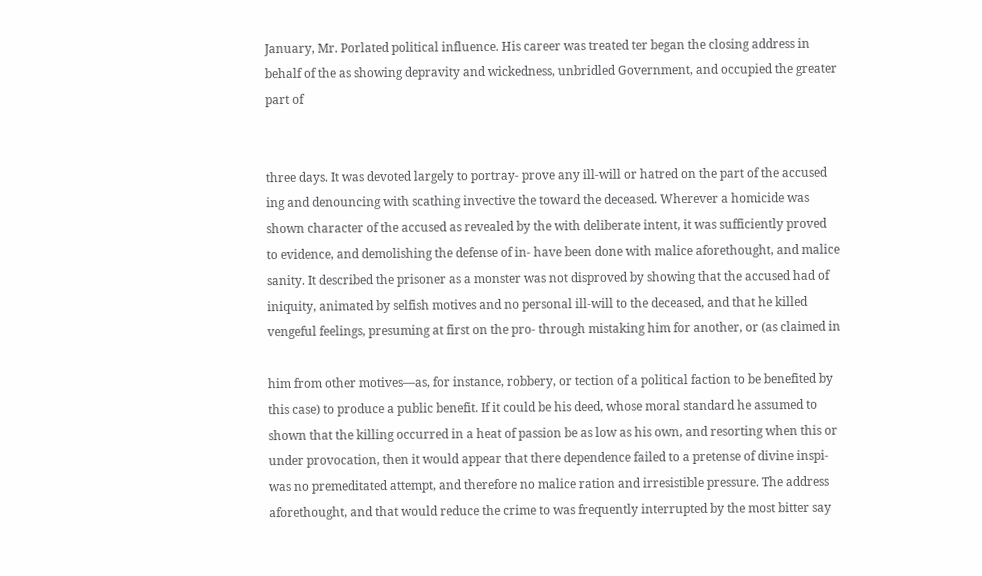January, Mr. Porlated political influence. His career was treated ter began the closing address in behalf of the as showing depravity and wickedness, unbridled Government, and occupied the greater part of


three days. It was devoted largely to portray- prove any ill-will or hatred on the part of the accused ing and denouncing with scathing invective the toward the deceased. Wherever a homicide was shown character of the accused as revealed by the with deliberate intent, it was sufficiently proved to evidence, and demolishing the defense of in- have been done with malice aforethought, and malice sanity. It described the prisoner as a monster was not disproved by showing that the accused had of iniquity, animated by selfish motives and no personal ill-will to the deceased, and that he killed vengeful feelings, presuming at first on the pro- through mistaking him for another, or (as claimed in

him from other motives—as, for instance, robbery, or tection of a political faction to be benefited by this case) to produce a public benefit. If it could be his deed, whose moral standard he assumed to shown that the killing occurred in a heat of passion be as low as his own, and resorting when this or under provocation, then it would appear that there dependence failed to a pretense of divine inspi- was no premeditated attempt, and therefore no malice ration and irresistible pressure. The address aforethought, and that would reduce the crime to was frequently interrupted by the most bitter say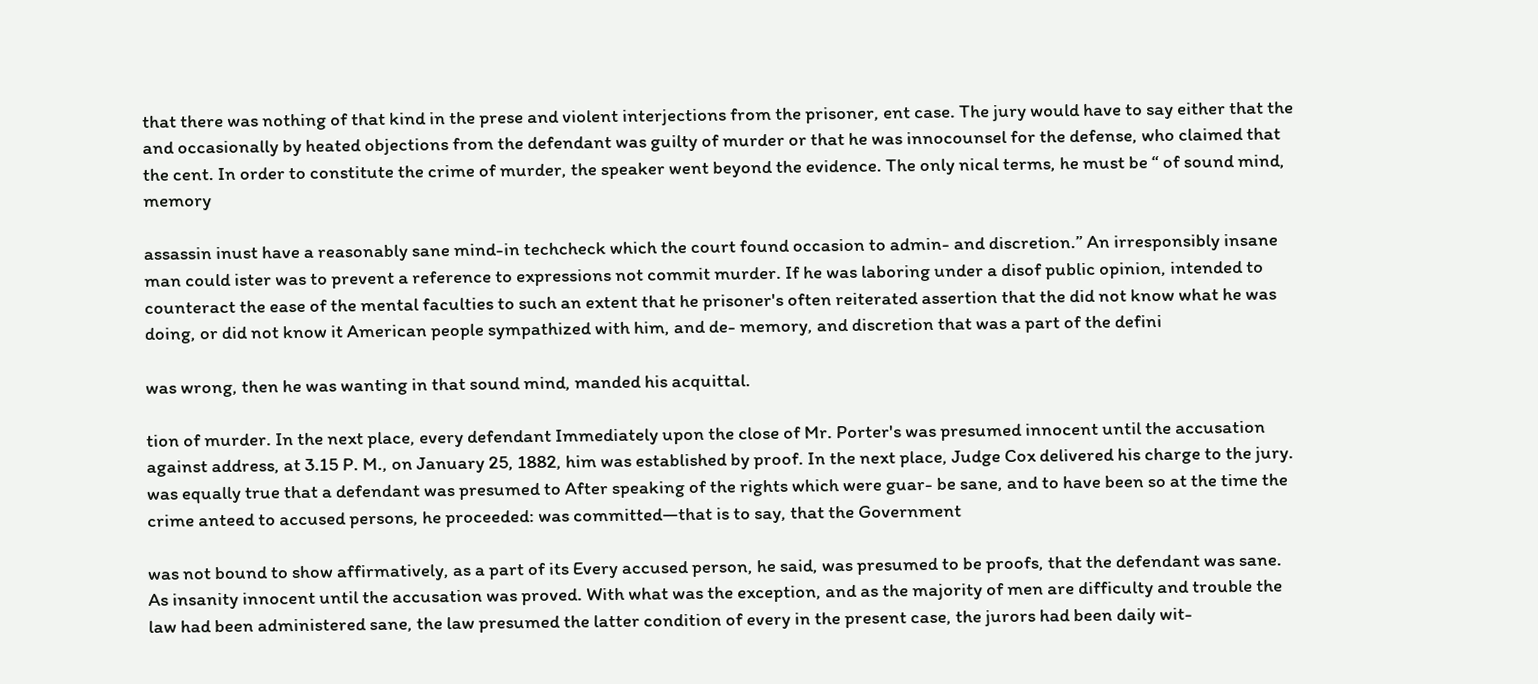that there was nothing of that kind in the prese and violent interjections from the prisoner, ent case. The jury would have to say either that the and occasionally by heated objections from the defendant was guilty of murder or that he was innocounsel for the defense, who claimed that the cent. In order to constitute the crime of murder, the speaker went beyond the evidence. The only nical terms, he must be “ of sound mind, memory

assassin inust have a reasonably sane mind-in techcheck which the court found occasion to admin- and discretion.” An irresponsibly insane man could ister was to prevent a reference to expressions not commit murder. If he was laboring under a disof public opinion, intended to counteract the ease of the mental faculties to such an extent that he prisoner's often reiterated assertion that the did not know what he was doing, or did not know it American people sympathized with him, and de- memory, and discretion that was a part of the defini

was wrong, then he was wanting in that sound mind, manded his acquittal.

tion of murder. In the next place, every defendant Immediately upon the close of Mr. Porter's was presumed innocent until the accusation against address, at 3.15 P. M., on January 25, 1882, him was established by proof. In the next place, Judge Cox delivered his charge to the jury. was equally true that a defendant was presumed to After speaking of the rights which were guar- be sane, and to have been so at the time the crime anteed to accused persons, he proceeded: was committed—that is to say, that the Government

was not bound to show affirmatively, as a part of its Every accused person, he said, was presumed to be proofs, that the defendant was sane. As insanity innocent until the accusation was proved. With what was the exception, and as the majority of men are difficulty and trouble the law had been administered sane, the law presumed the latter condition of every in the present case, the jurors had been daily wit-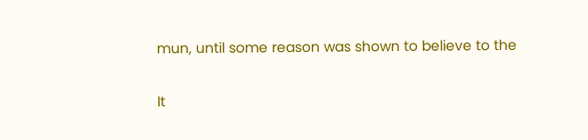mun, until some reason was shown to believe to the

It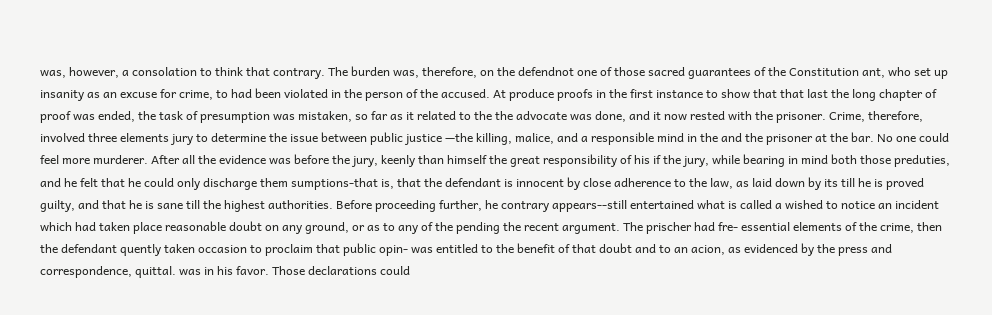was, however, a consolation to think that contrary. The burden was, therefore, on the defendnot one of those sacred guarantees of the Constitution ant, who set up insanity as an excuse for crime, to had been violated in the person of the accused. At produce proofs in the first instance to show that that last the long chapter of proof was ended, the task of presumption was mistaken, so far as it related to the the advocate was done, and it now rested with the prisoner. Crime, therefore, involved three elements jury to determine the issue between public justice —the killing, malice, and a responsible mind in the and the prisoner at the bar. No one could feel more murderer. After all the evidence was before the jury, keenly than himself the great responsibility of his if the jury, while bearing in mind both those preduties, and he felt that he could only discharge them sumptions-that is, that the defendant is innocent by close adherence to the law, as laid down by its till he is proved guilty, and that he is sane till the highest authorities. Before proceeding further, he contrary appears--still entertained what is called a wished to notice an incident which had taken place reasonable doubt on any ground, or as to any of the pending the recent argument. The prischer had fre- essential elements of the crime, then the defendant quently taken occasion to proclaim that public opin- was entitled to the benefit of that doubt and to an acion, as evidenced by the press and correspondence, quittal. was in his favor. Those declarations could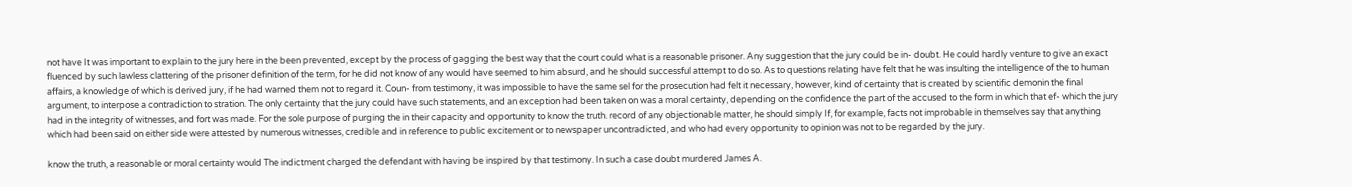not have It was important to explain to the jury here in the been prevented, except by the process of gagging the best way that the court could what is a reasonable prisoner. Any suggestion that the jury could be in- doubt. He could hardly venture to give an exact fluenced by such lawless clattering of the prisoner definition of the term, for he did not know of any would have seemed to him absurd, and he should successful attempt to do so. As to questions relating have felt that he was insulting the intelligence of the to human affairs, a knowledge of which is derived jury, if he had warned them not to regard it. Coun- from testimony, it was impossible to have the same sel for the prosecution had felt it necessary, however, kind of certainty that is created by scientific demonin the final argument, to interpose a contradiction to stration. The only certainty that the jury could have such statements, and an exception had been taken on was a moral certainty, depending on the confidence the part of the accused to the form in which that ef- which the jury had in the integrity of witnesses, and fort was made. For the sole purpose of purging the in their capacity and opportunity to know the truth. record of any objectionable matter, he should simply If, for example, facts not improbable in themselves say that anything which had been said on either side were attested by numerous witnesses, credible and in reference to public excitement or to newspaper uncontradicted, and who had every opportunity to opinion was not to be regarded by the jury.

know the truth, a reasonable or moral certainty would The indictment charged the defendant with having be inspired by that testimony. In such a case doubt murdered James A.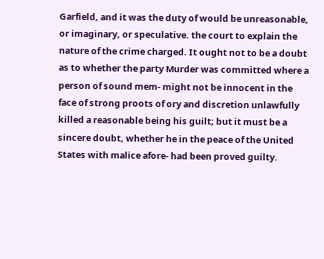Garfield, and it was the duty of would be unreasonable, or imaginary, or speculative. the court to explain the nature of the crime charged. It ought not to be a doubt as to whether the party Murder was committed where a person of sound mem- might not be innocent in the face of strong proots of ory and discretion unlawfully killed a reasonable being his guilt; but it must be a sincere doubt, whether he in the peace of the United States with malice afore- had been proved guilty.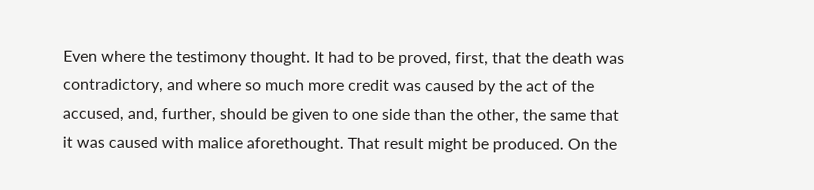Even where the testimony thought. It had to be proved, first, that the death was contradictory, and where so much more credit was caused by the act of the accused, and, further, should be given to one side than the other, the same that it was caused with malice aforethought. That result might be produced. On the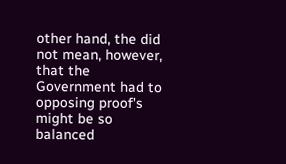other hand, the did not mean, however, that the Government had to opposing proof's might be so balanced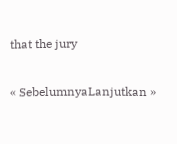that the jury

« SebelumnyaLanjutkan »